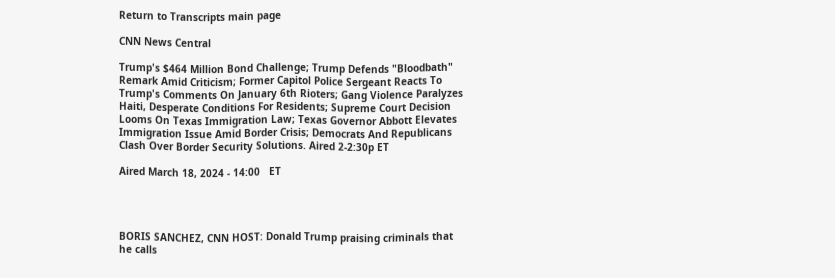Return to Transcripts main page

CNN News Central

Trump's $464 Million Bond Challenge; Trump Defends "Bloodbath" Remark Amid Criticism; Former Capitol Police Sergeant Reacts To Trump's Comments On January 6th Rioters; Gang Violence Paralyzes Haiti, Desperate Conditions For Residents; Supreme Court Decision Looms On Texas Immigration Law; Texas Governor Abbott Elevates Immigration Issue Amid Border Crisis; Democrats And Republicans Clash Over Border Security Solutions. Aired 2-2:30p ET

Aired March 18, 2024 - 14:00   ET




BORIS SANCHEZ, CNN HOST: Donald Trump praising criminals that he calls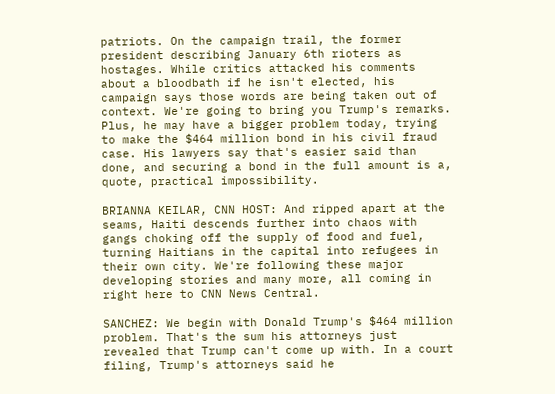patriots. On the campaign trail, the former president describing January 6th rioters as hostages. While critics attacked his comments about a bloodbath if he isn't elected, his campaign says those words are being taken out of context. We're going to bring you Trump's remarks. Plus, he may have a bigger problem today, trying to make the $464 million bond in his civil fraud case. His lawyers say that's easier said than done, and securing a bond in the full amount is a, quote, practical impossibility.

BRIANNA KEILAR, CNN HOST: And ripped apart at the seams, Haiti descends further into chaos with gangs choking off the supply of food and fuel, turning Haitians in the capital into refugees in their own city. We're following these major developing stories and many more, all coming in right here to CNN News Central.

SANCHEZ: We begin with Donald Trump's $464 million problem. That's the sum his attorneys just revealed that Trump can't come up with. In a court filing, Trump's attorneys said he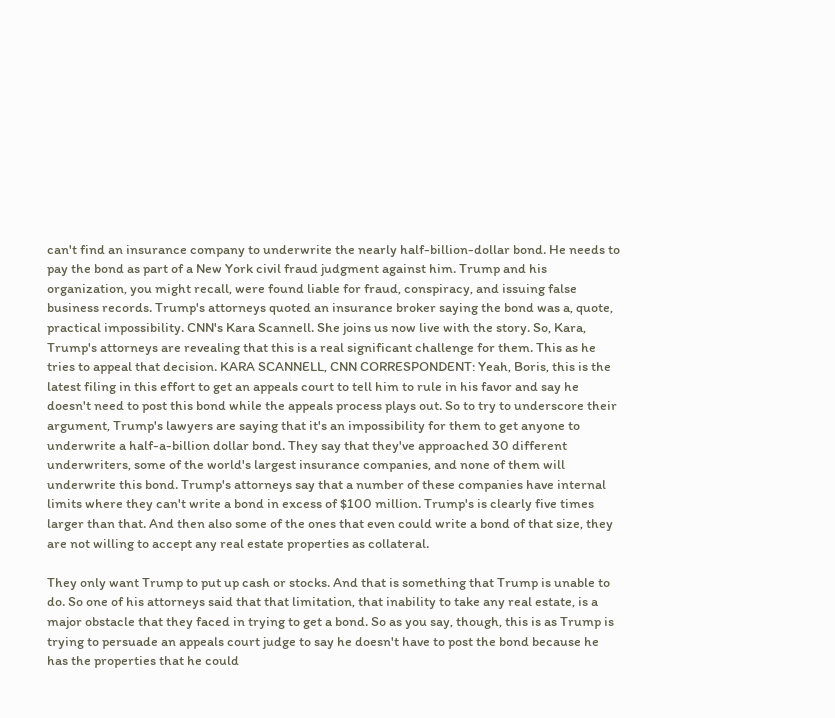can't find an insurance company to underwrite the nearly half-billion-dollar bond. He needs to pay the bond as part of a New York civil fraud judgment against him. Trump and his organization, you might recall, were found liable for fraud, conspiracy, and issuing false business records. Trump's attorneys quoted an insurance broker saying the bond was a, quote, practical impossibility. CNN's Kara Scannell. She joins us now live with the story. So, Kara, Trump's attorneys are revealing that this is a real significant challenge for them. This as he tries to appeal that decision. KARA SCANNELL, CNN CORRESPONDENT: Yeah, Boris, this is the latest filing in this effort to get an appeals court to tell him to rule in his favor and say he doesn't need to post this bond while the appeals process plays out. So to try to underscore their argument, Trump's lawyers are saying that it's an impossibility for them to get anyone to underwrite a half-a-billion dollar bond. They say that they've approached 30 different underwriters, some of the world's largest insurance companies, and none of them will underwrite this bond. Trump's attorneys say that a number of these companies have internal limits where they can't write a bond in excess of $100 million. Trump's is clearly five times larger than that. And then also some of the ones that even could write a bond of that size, they are not willing to accept any real estate properties as collateral.

They only want Trump to put up cash or stocks. And that is something that Trump is unable to do. So one of his attorneys said that that limitation, that inability to take any real estate, is a major obstacle that they faced in trying to get a bond. So as you say, though, this is as Trump is trying to persuade an appeals court judge to say he doesn't have to post the bond because he has the properties that he could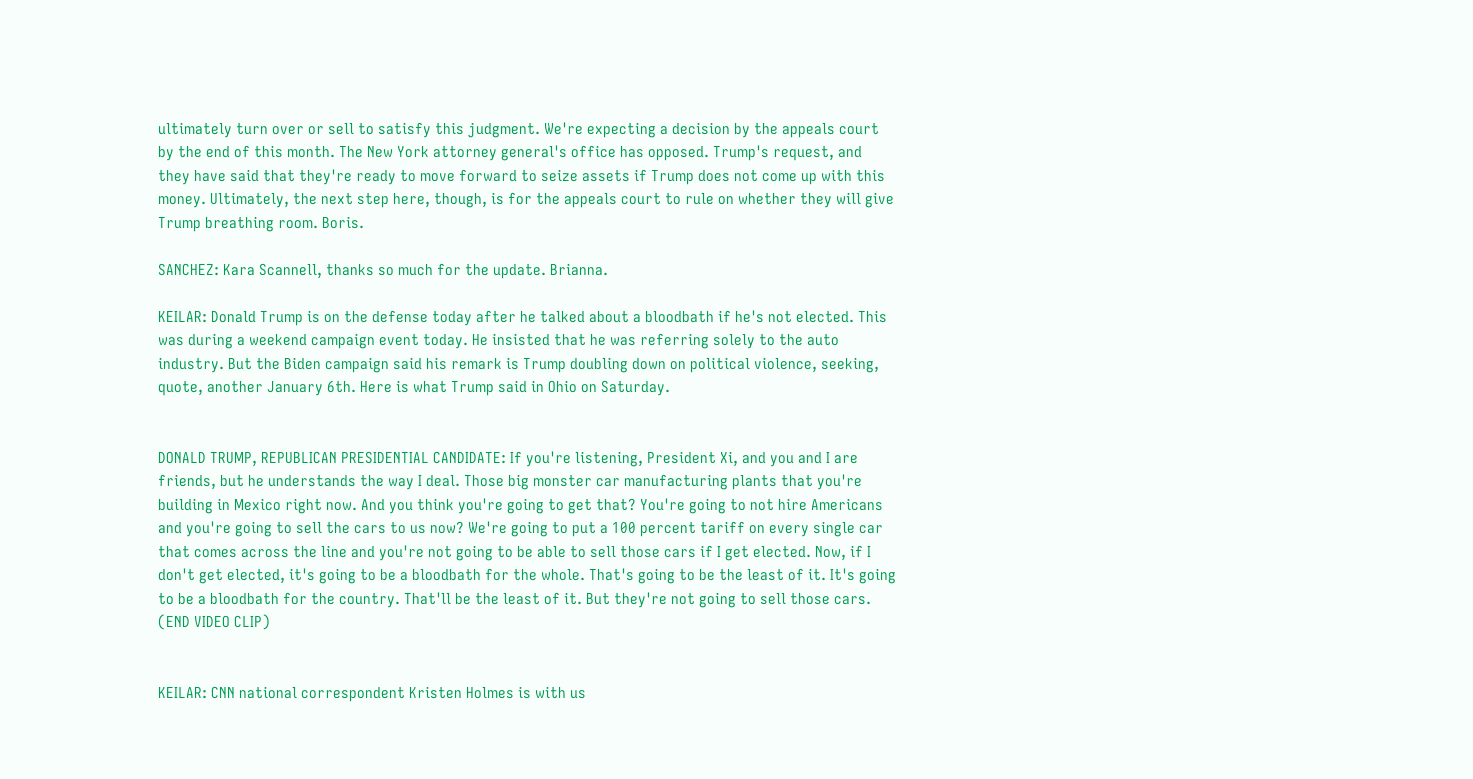ultimately turn over or sell to satisfy this judgment. We're expecting a decision by the appeals court by the end of this month. The New York attorney general's office has opposed. Trump's request, and they have said that they're ready to move forward to seize assets if Trump does not come up with this money. Ultimately, the next step here, though, is for the appeals court to rule on whether they will give Trump breathing room. Boris.

SANCHEZ: Kara Scannell, thanks so much for the update. Brianna.

KEILAR: Donald Trump is on the defense today after he talked about a bloodbath if he's not elected. This was during a weekend campaign event today. He insisted that he was referring solely to the auto industry. But the Biden campaign said his remark is Trump doubling down on political violence, seeking, quote, another January 6th. Here is what Trump said in Ohio on Saturday.


DONALD TRUMP, REPUBLICAN PRESIDENTIAL CANDIDATE: If you're listening, President Xi, and you and I are friends, but he understands the way I deal. Those big monster car manufacturing plants that you're building in Mexico right now. And you think you're going to get that? You're going to not hire Americans and you're going to sell the cars to us now? We're going to put a 100 percent tariff on every single car that comes across the line and you're not going to be able to sell those cars if I get elected. Now, if I don't get elected, it's going to be a bloodbath for the whole. That's going to be the least of it. It's going to be a bloodbath for the country. That'll be the least of it. But they're not going to sell those cars. (END VIDEO CLIP)


KEILAR: CNN national correspondent Kristen Holmes is with us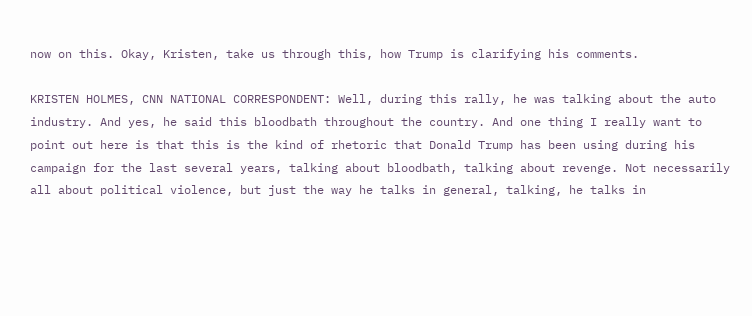now on this. Okay, Kristen, take us through this, how Trump is clarifying his comments.

KRISTEN HOLMES, CNN NATIONAL CORRESPONDENT: Well, during this rally, he was talking about the auto industry. And yes, he said this bloodbath throughout the country. And one thing I really want to point out here is that this is the kind of rhetoric that Donald Trump has been using during his campaign for the last several years, talking about bloodbath, talking about revenge. Not necessarily all about political violence, but just the way he talks in general, talking, he talks in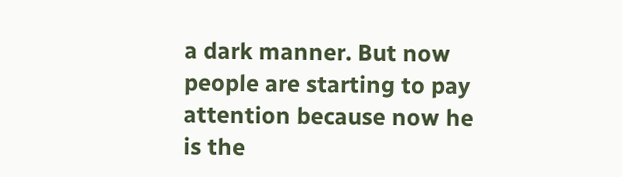a dark manner. But now people are starting to pay attention because now he is the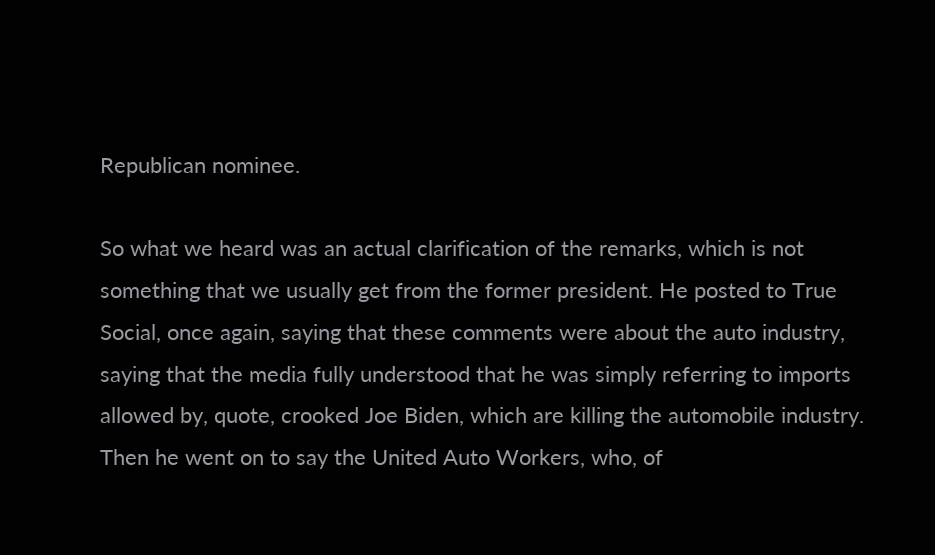Republican nominee.

So what we heard was an actual clarification of the remarks, which is not something that we usually get from the former president. He posted to True Social, once again, saying that these comments were about the auto industry, saying that the media fully understood that he was simply referring to imports allowed by, quote, crooked Joe Biden, which are killing the automobile industry. Then he went on to say the United Auto Workers, who, of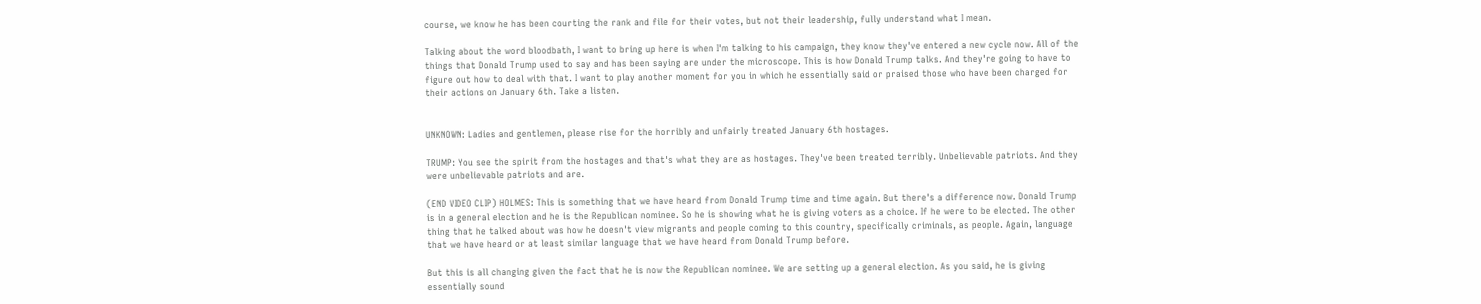course, we know he has been courting the rank and file for their votes, but not their leadership, fully understand what I mean.

Talking about the word bloodbath, I want to bring up here is when I'm talking to his campaign, they know they've entered a new cycle now. All of the things that Donald Trump used to say and has been saying are under the microscope. This is how Donald Trump talks. And they're going to have to figure out how to deal with that. I want to play another moment for you in which he essentially said or praised those who have been charged for their actions on January 6th. Take a listen.


UNKNOWN: Ladies and gentlemen, please rise for the horribly and unfairly treated January 6th hostages.

TRUMP: You see the spirit from the hostages and that's what they are as hostages. They've been treated terribly. Unbelievable patriots. And they were unbelievable patriots and are.

(END VIDEO CLIP) HOLMES: This is something that we have heard from Donald Trump time and time again. But there's a difference now. Donald Trump is in a general election and he is the Republican nominee. So he is showing what he is giving voters as a choice. If he were to be elected. The other thing that he talked about was how he doesn't view migrants and people coming to this country, specifically criminals, as people. Again, language that we have heard or at least similar language that we have heard from Donald Trump before.

But this is all changing given the fact that he is now the Republican nominee. We are setting up a general election. As you said, he is giving essentially sound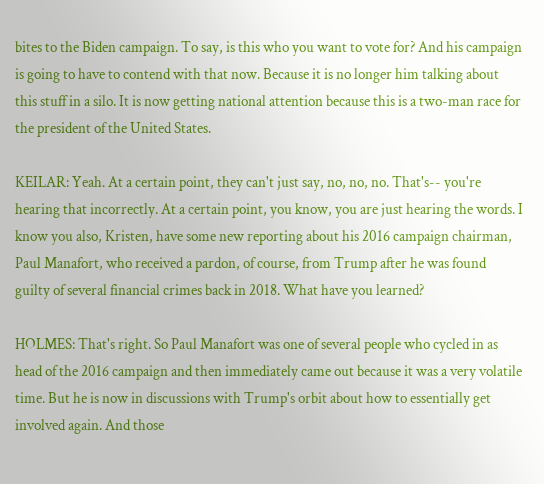bites to the Biden campaign. To say, is this who you want to vote for? And his campaign is going to have to contend with that now. Because it is no longer him talking about this stuff in a silo. It is now getting national attention because this is a two-man race for the president of the United States.

KEILAR: Yeah. At a certain point, they can't just say, no, no, no. That's-- you're hearing that incorrectly. At a certain point, you know, you are just hearing the words. I know you also, Kristen, have some new reporting about his 2016 campaign chairman, Paul Manafort, who received a pardon, of course, from Trump after he was found guilty of several financial crimes back in 2018. What have you learned?

HOLMES: That's right. So Paul Manafort was one of several people who cycled in as head of the 2016 campaign and then immediately came out because it was a very volatile time. But he is now in discussions with Trump's orbit about how to essentially get involved again. And those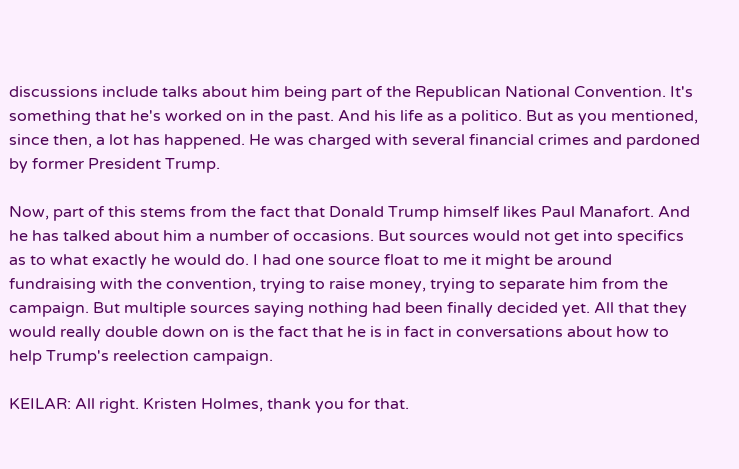discussions include talks about him being part of the Republican National Convention. It's something that he's worked on in the past. And his life as a politico. But as you mentioned, since then, a lot has happened. He was charged with several financial crimes and pardoned by former President Trump.

Now, part of this stems from the fact that Donald Trump himself likes Paul Manafort. And he has talked about him a number of occasions. But sources would not get into specifics as to what exactly he would do. I had one source float to me it might be around fundraising with the convention, trying to raise money, trying to separate him from the campaign. But multiple sources saying nothing had been finally decided yet. All that they would really double down on is the fact that he is in fact in conversations about how to help Trump's reelection campaign.

KEILAR: All right. Kristen Holmes, thank you for that.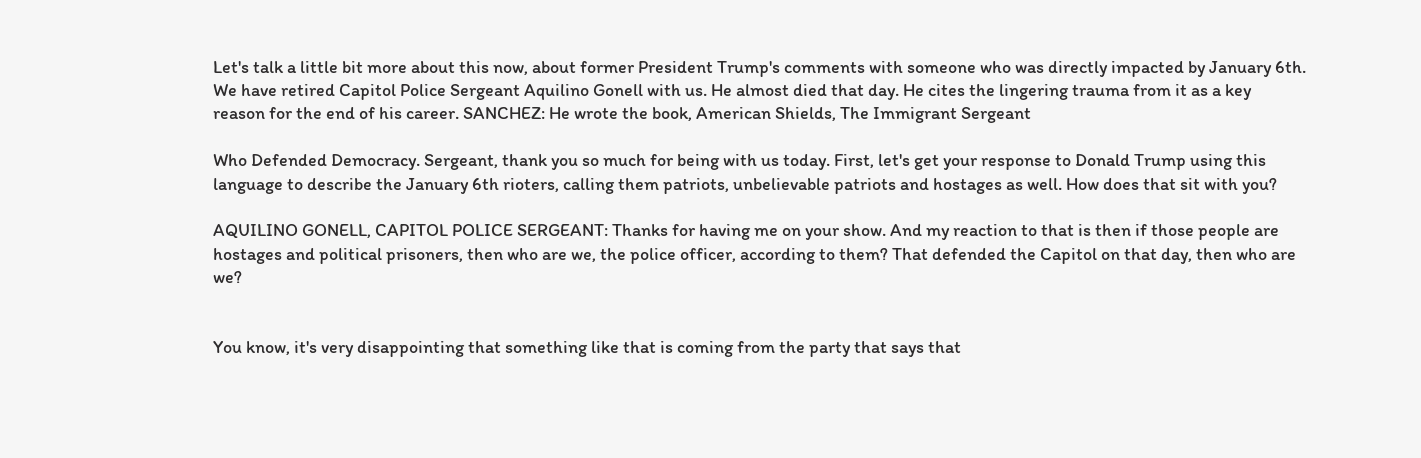Let's talk a little bit more about this now, about former President Trump's comments with someone who was directly impacted by January 6th. We have retired Capitol Police Sergeant Aquilino Gonell with us. He almost died that day. He cites the lingering trauma from it as a key reason for the end of his career. SANCHEZ: He wrote the book, American Shields, The Immigrant Sergeant

Who Defended Democracy. Sergeant, thank you so much for being with us today. First, let's get your response to Donald Trump using this language to describe the January 6th rioters, calling them patriots, unbelievable patriots and hostages as well. How does that sit with you?

AQUILINO GONELL, CAPITOL POLICE SERGEANT: Thanks for having me on your show. And my reaction to that is then if those people are hostages and political prisoners, then who are we, the police officer, according to them? That defended the Capitol on that day, then who are we?


You know, it's very disappointing that something like that is coming from the party that says that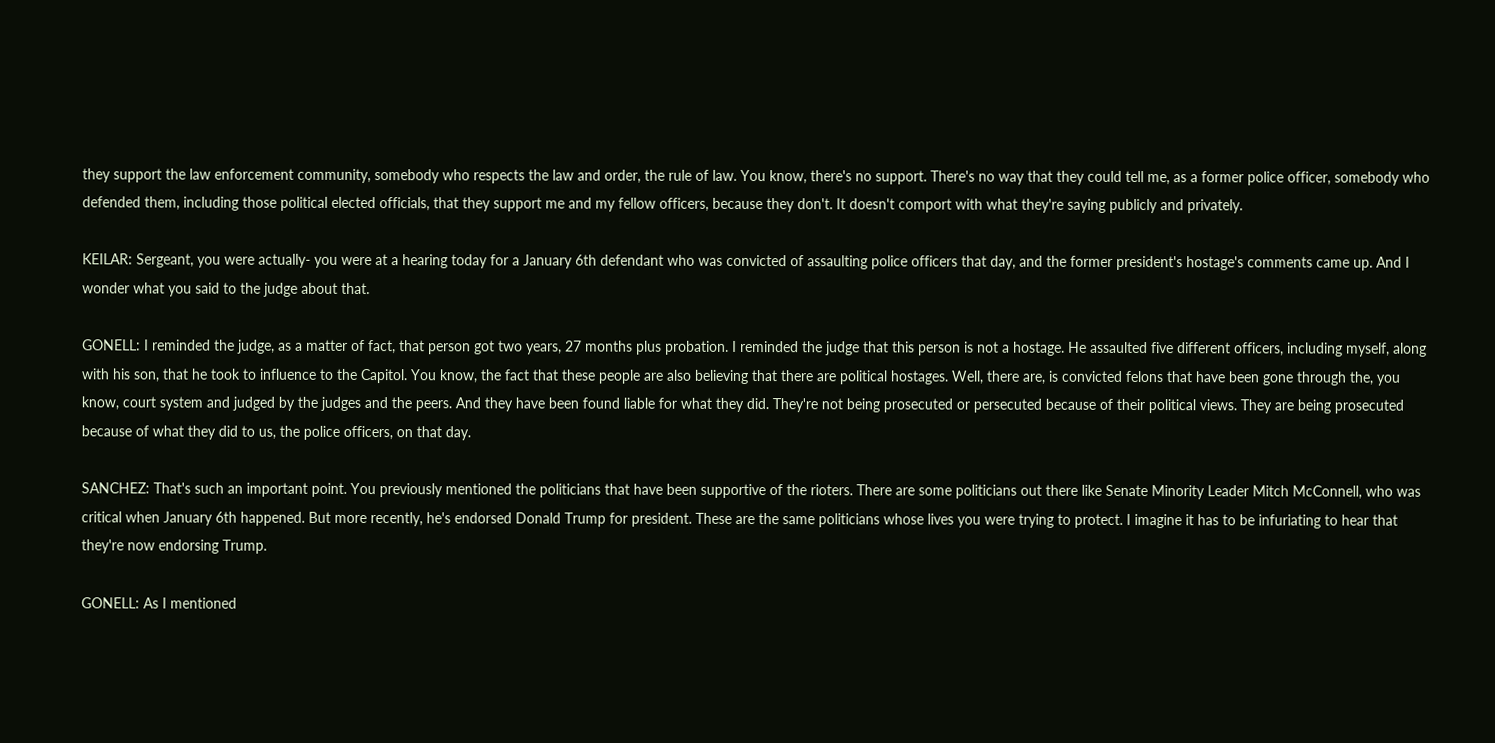they support the law enforcement community, somebody who respects the law and order, the rule of law. You know, there's no support. There's no way that they could tell me, as a former police officer, somebody who defended them, including those political elected officials, that they support me and my fellow officers, because they don't. It doesn't comport with what they're saying publicly and privately.

KEILAR: Sergeant, you were actually- you were at a hearing today for a January 6th defendant who was convicted of assaulting police officers that day, and the former president's hostage's comments came up. And I wonder what you said to the judge about that.

GONELL: I reminded the judge, as a matter of fact, that person got two years, 27 months plus probation. I reminded the judge that this person is not a hostage. He assaulted five different officers, including myself, along with his son, that he took to influence to the Capitol. You know, the fact that these people are also believing that there are political hostages. Well, there are, is convicted felons that have been gone through the, you know, court system and judged by the judges and the peers. And they have been found liable for what they did. They're not being prosecuted or persecuted because of their political views. They are being prosecuted because of what they did to us, the police officers, on that day.

SANCHEZ: That's such an important point. You previously mentioned the politicians that have been supportive of the rioters. There are some politicians out there like Senate Minority Leader Mitch McConnell, who was critical when January 6th happened. But more recently, he's endorsed Donald Trump for president. These are the same politicians whose lives you were trying to protect. I imagine it has to be infuriating to hear that they're now endorsing Trump.

GONELL: As I mentioned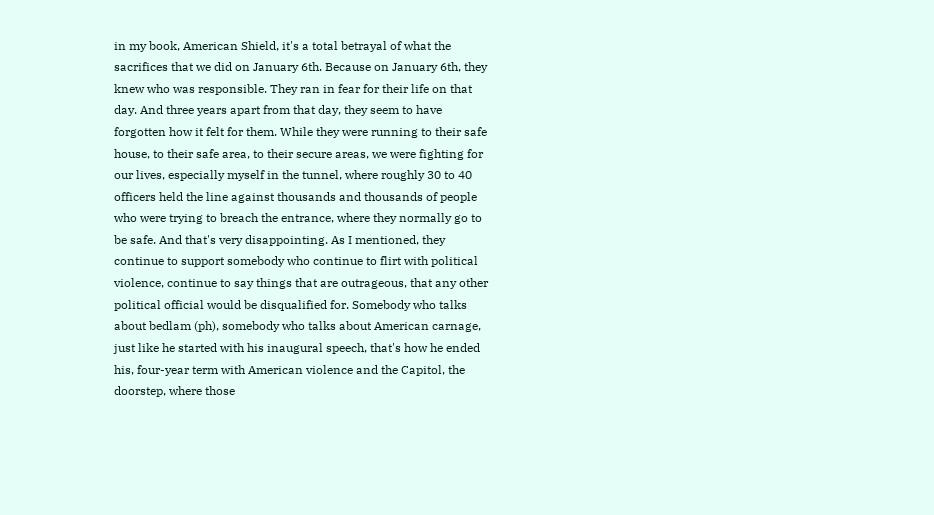in my book, American Shield, it's a total betrayal of what the sacrifices that we did on January 6th. Because on January 6th, they knew who was responsible. They ran in fear for their life on that day. And three years apart from that day, they seem to have forgotten how it felt for them. While they were running to their safe house, to their safe area, to their secure areas, we were fighting for our lives, especially myself in the tunnel, where roughly 30 to 40 officers held the line against thousands and thousands of people who were trying to breach the entrance, where they normally go to be safe. And that's very disappointing. As I mentioned, they continue to support somebody who continue to flirt with political violence, continue to say things that are outrageous, that any other political official would be disqualified for. Somebody who talks about bedlam (ph), somebody who talks about American carnage, just like he started with his inaugural speech, that's how he ended his, four-year term with American violence and the Capitol, the doorstep, where those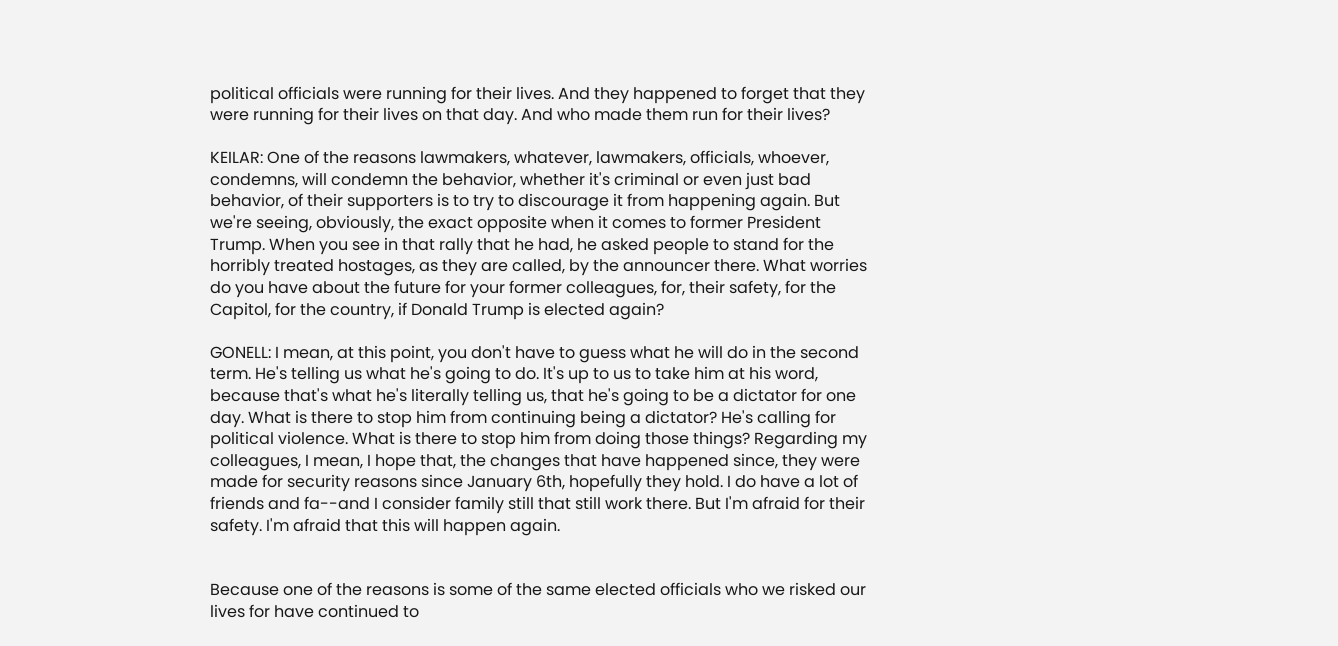political officials were running for their lives. And they happened to forget that they were running for their lives on that day. And who made them run for their lives?

KEILAR: One of the reasons lawmakers, whatever, lawmakers, officials, whoever, condemns, will condemn the behavior, whether it's criminal or even just bad behavior, of their supporters is to try to discourage it from happening again. But we're seeing, obviously, the exact opposite when it comes to former President Trump. When you see in that rally that he had, he asked people to stand for the horribly treated hostages, as they are called, by the announcer there. What worries do you have about the future for your former colleagues, for, their safety, for the Capitol, for the country, if Donald Trump is elected again?

GONELL: I mean, at this point, you don't have to guess what he will do in the second term. He's telling us what he's going to do. It's up to us to take him at his word, because that's what he's literally telling us, that he's going to be a dictator for one day. What is there to stop him from continuing being a dictator? He's calling for political violence. What is there to stop him from doing those things? Regarding my colleagues, I mean, I hope that, the changes that have happened since, they were made for security reasons since January 6th, hopefully they hold. I do have a lot of friends and fa--and I consider family still that still work there. But I'm afraid for their safety. I'm afraid that this will happen again.


Because one of the reasons is some of the same elected officials who we risked our lives for have continued to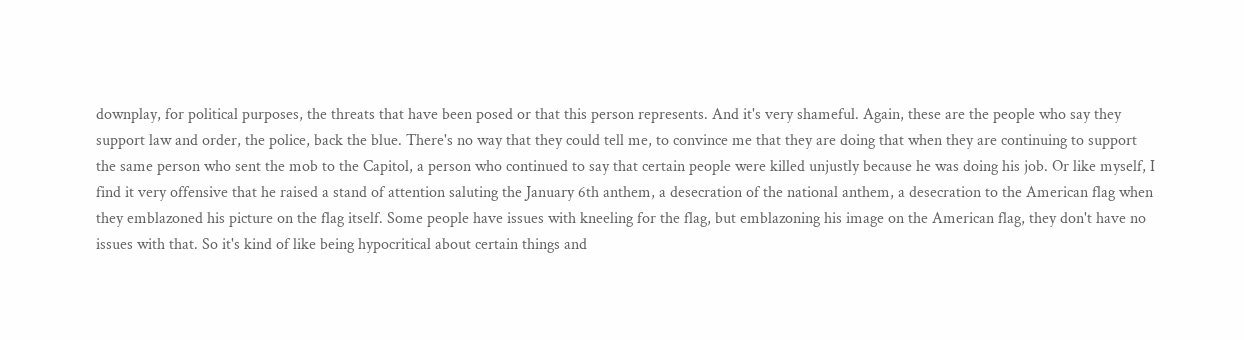downplay, for political purposes, the threats that have been posed or that this person represents. And it's very shameful. Again, these are the people who say they support law and order, the police, back the blue. There's no way that they could tell me, to convince me that they are doing that when they are continuing to support the same person who sent the mob to the Capitol, a person who continued to say that certain people were killed unjustly because he was doing his job. Or like myself, I find it very offensive that he raised a stand of attention saluting the January 6th anthem, a desecration of the national anthem, a desecration to the American flag when they emblazoned his picture on the flag itself. Some people have issues with kneeling for the flag, but emblazoning his image on the American flag, they don't have no issues with that. So it's kind of like being hypocritical about certain things and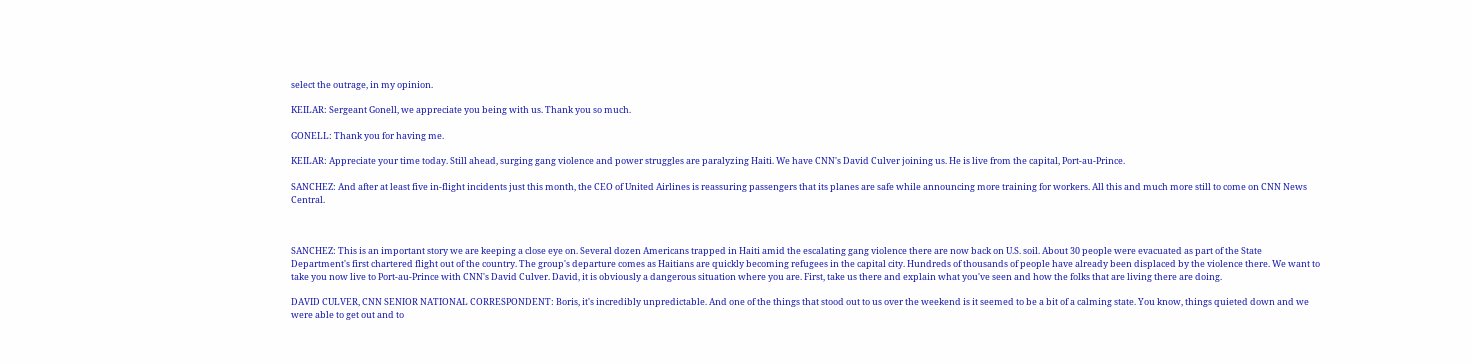select the outrage, in my opinion.

KEILAR: Sergeant Gonell, we appreciate you being with us. Thank you so much.

GONELL: Thank you for having me.

KEILAR: Appreciate your time today. Still ahead, surging gang violence and power struggles are paralyzing Haiti. We have CNN's David Culver joining us. He is live from the capital, Port-au-Prince.

SANCHEZ: And after at least five in-flight incidents just this month, the CEO of United Airlines is reassuring passengers that its planes are safe while announcing more training for workers. All this and much more still to come on CNN News Central.



SANCHEZ: This is an important story we are keeping a close eye on. Several dozen Americans trapped in Haiti amid the escalating gang violence there are now back on U.S. soil. About 30 people were evacuated as part of the State Department's first chartered flight out of the country. The group's departure comes as Haitians are quickly becoming refugees in the capital city. Hundreds of thousands of people have already been displaced by the violence there. We want to take you now live to Port-au-Prince with CNN's David Culver. David, it is obviously a dangerous situation where you are. First, take us there and explain what you've seen and how the folks that are living there are doing.

DAVID CULVER, CNN SENIOR NATIONAL CORRESPONDENT: Boris, it's incredibly unpredictable. And one of the things that stood out to us over the weekend is it seemed to be a bit of a calming state. You know, things quieted down and we were able to get out and to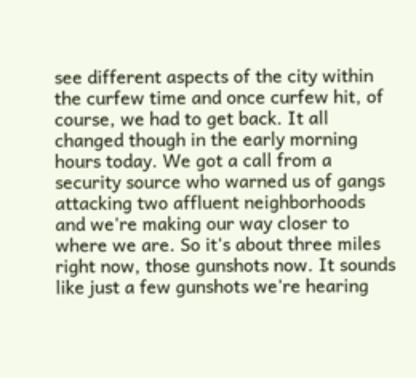see different aspects of the city within the curfew time and once curfew hit, of course, we had to get back. It all changed though in the early morning hours today. We got a call from a security source who warned us of gangs attacking two affluent neighborhoods and we're making our way closer to where we are. So it's about three miles right now, those gunshots now. It sounds like just a few gunshots we're hearing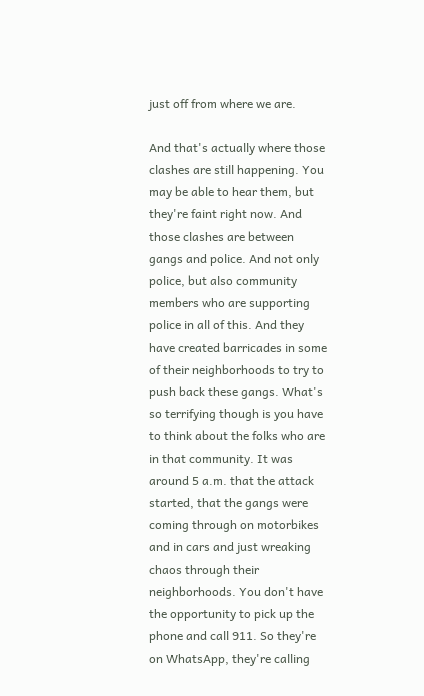just off from where we are.

And that's actually where those clashes are still happening. You may be able to hear them, but they're faint right now. And those clashes are between gangs and police. And not only police, but also community members who are supporting police in all of this. And they have created barricades in some of their neighborhoods to try to push back these gangs. What's so terrifying though is you have to think about the folks who are in that community. It was around 5 a.m. that the attack started, that the gangs were coming through on motorbikes and in cars and just wreaking chaos through their neighborhoods. You don't have the opportunity to pick up the phone and call 911. So they're on WhatsApp, they're calling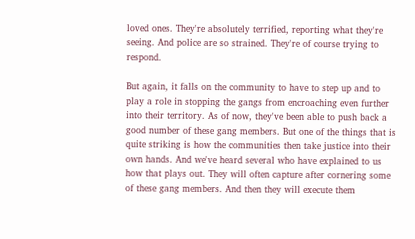loved ones. They're absolutely terrified, reporting what they're seeing. And police are so strained. They're of course trying to respond.

But again, it falls on the community to have to step up and to play a role in stopping the gangs from encroaching even further into their territory. As of now, they've been able to push back a good number of these gang members. But one of the things that is quite striking is how the communities then take justice into their own hands. And we've heard several who have explained to us how that plays out. They will often capture after cornering some of these gang members. And then they will execute them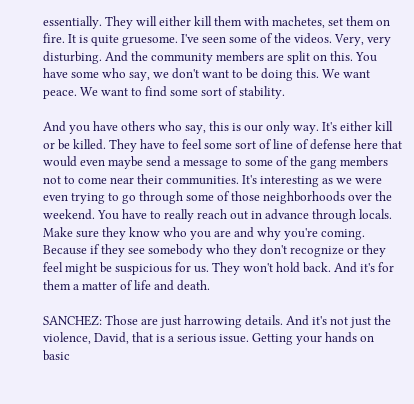essentially. They will either kill them with machetes, set them on fire. It is quite gruesome. I've seen some of the videos. Very, very disturbing. And the community members are split on this. You have some who say, we don't want to be doing this. We want peace. We want to find some sort of stability.

And you have others who say, this is our only way. It's either kill or be killed. They have to feel some sort of line of defense here that would even maybe send a message to some of the gang members not to come near their communities. It's interesting as we were even trying to go through some of those neighborhoods over the weekend. You have to really reach out in advance through locals. Make sure they know who you are and why you're coming. Because if they see somebody who they don't recognize or they feel might be suspicious for us. They won't hold back. And it's for them a matter of life and death.

SANCHEZ: Those are just harrowing details. And it's not just the violence, David, that is a serious issue. Getting your hands on basic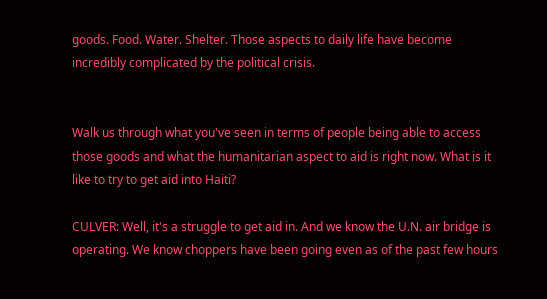goods. Food. Water. Shelter. Those aspects to daily life have become incredibly complicated by the political crisis.


Walk us through what you've seen in terms of people being able to access those goods and what the humanitarian aspect to aid is right now. What is it like to try to get aid into Haiti?

CULVER: Well, it's a struggle to get aid in. And we know the U.N. air bridge is operating. We know choppers have been going even as of the past few hours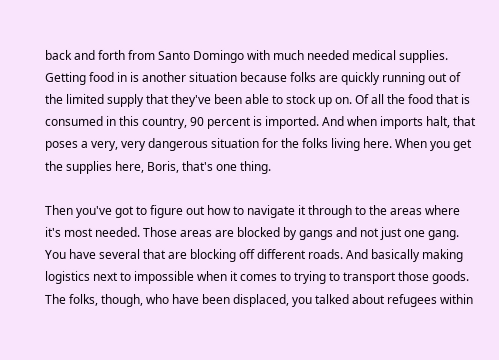back and forth from Santo Domingo with much needed medical supplies. Getting food in is another situation because folks are quickly running out of the limited supply that they've been able to stock up on. Of all the food that is consumed in this country, 90 percent is imported. And when imports halt, that poses a very, very dangerous situation for the folks living here. When you get the supplies here, Boris, that's one thing.

Then you've got to figure out how to navigate it through to the areas where it's most needed. Those areas are blocked by gangs and not just one gang. You have several that are blocking off different roads. And basically making logistics next to impossible when it comes to trying to transport those goods. The folks, though, who have been displaced, you talked about refugees within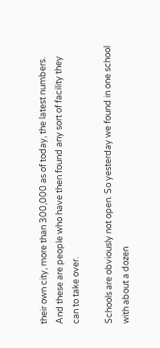their own city, more than 300,000 as of today, the latest numbers. And these are people who have then found any sort of facility they can to take over.

Schools are obviously not open. So yesterday we found in one school with about a dozen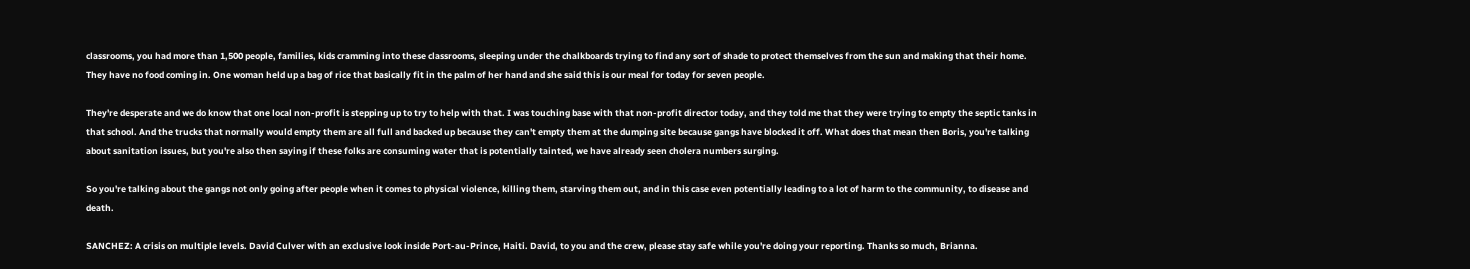classrooms, you had more than 1,500 people, families, kids cramming into these classrooms, sleeping under the chalkboards trying to find any sort of shade to protect themselves from the sun and making that their home. They have no food coming in. One woman held up a bag of rice that basically fit in the palm of her hand and she said this is our meal for today for seven people.

They're desperate and we do know that one local non-profit is stepping up to try to help with that. I was touching base with that non-profit director today, and they told me that they were trying to empty the septic tanks in that school. And the trucks that normally would empty them are all full and backed up because they can't empty them at the dumping site because gangs have blocked it off. What does that mean then Boris, you're talking about sanitation issues, but you're also then saying if these folks are consuming water that is potentially tainted, we have already seen cholera numbers surging.

So you're talking about the gangs not only going after people when it comes to physical violence, killing them, starving them out, and in this case even potentially leading to a lot of harm to the community, to disease and death.

SANCHEZ: A crisis on multiple levels. David Culver with an exclusive look inside Port-au-Prince, Haiti. David, to you and the crew, please stay safe while you're doing your reporting. Thanks so much, Brianna.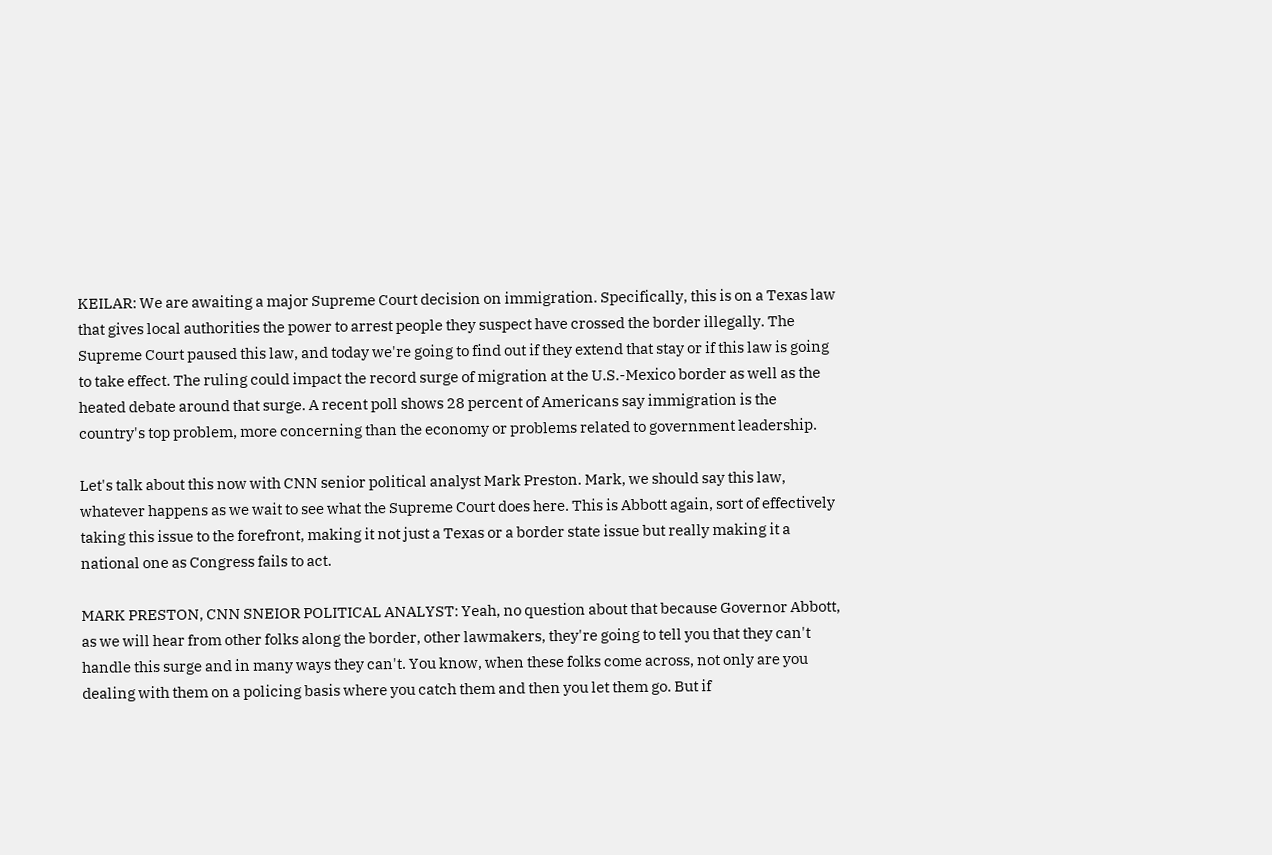KEILAR: We are awaiting a major Supreme Court decision on immigration. Specifically, this is on a Texas law that gives local authorities the power to arrest people they suspect have crossed the border illegally. The Supreme Court paused this law, and today we're going to find out if they extend that stay or if this law is going to take effect. The ruling could impact the record surge of migration at the U.S.-Mexico border as well as the heated debate around that surge. A recent poll shows 28 percent of Americans say immigration is the country's top problem, more concerning than the economy or problems related to government leadership.

Let's talk about this now with CNN senior political analyst Mark Preston. Mark, we should say this law, whatever happens as we wait to see what the Supreme Court does here. This is Abbott again, sort of effectively taking this issue to the forefront, making it not just a Texas or a border state issue but really making it a national one as Congress fails to act.

MARK PRESTON, CNN SNEIOR POLITICAL ANALYST: Yeah, no question about that because Governor Abbott, as we will hear from other folks along the border, other lawmakers, they're going to tell you that they can't handle this surge and in many ways they can't. You know, when these folks come across, not only are you dealing with them on a policing basis where you catch them and then you let them go. But if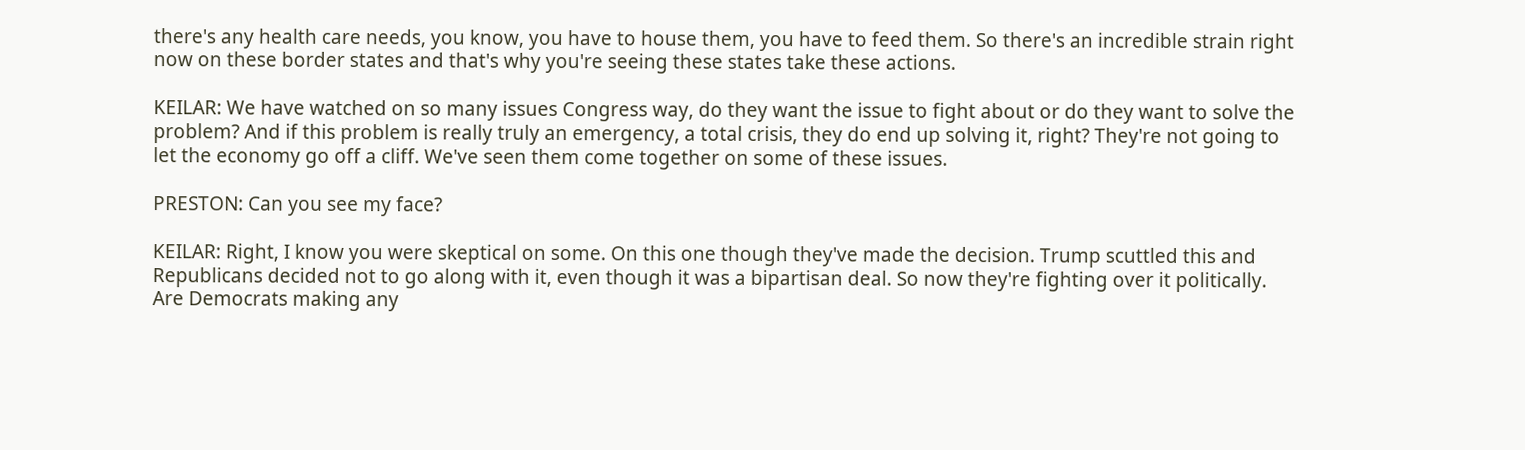there's any health care needs, you know, you have to house them, you have to feed them. So there's an incredible strain right now on these border states and that's why you're seeing these states take these actions.

KEILAR: We have watched on so many issues Congress way, do they want the issue to fight about or do they want to solve the problem? And if this problem is really truly an emergency, a total crisis, they do end up solving it, right? They're not going to let the economy go off a cliff. We've seen them come together on some of these issues.

PRESTON: Can you see my face?

KEILAR: Right, I know you were skeptical on some. On this one though they've made the decision. Trump scuttled this and Republicans decided not to go along with it, even though it was a bipartisan deal. So now they're fighting over it politically. Are Democrats making any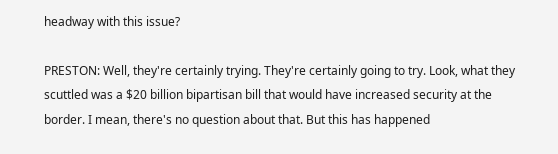headway with this issue?

PRESTON: Well, they're certainly trying. They're certainly going to try. Look, what they scuttled was a $20 billion bipartisan bill that would have increased security at the border. I mean, there's no question about that. But this has happened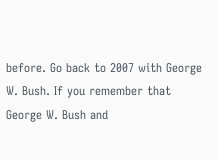before. Go back to 2007 with George W. Bush. If you remember that George W. Bush and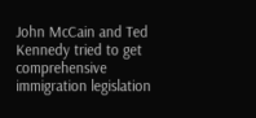John McCain and Ted Kennedy tried to get comprehensive immigration legislation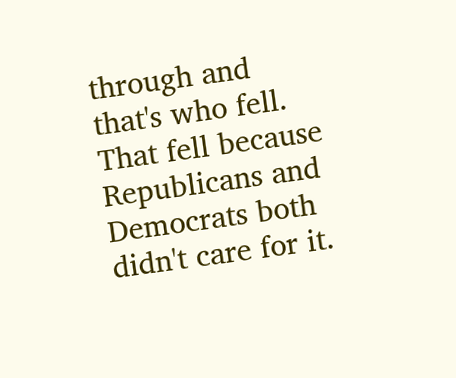through and that's who fell. That fell because Republicans and Democrats both didn't care for it.